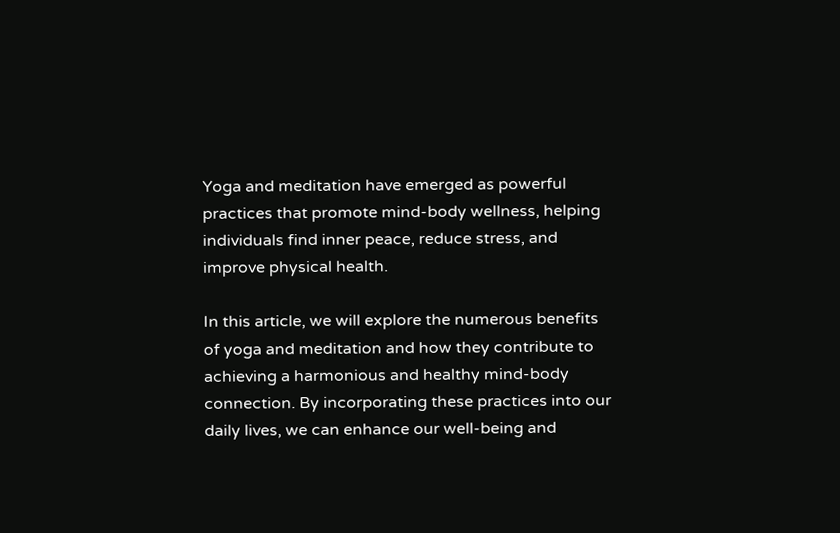Yoga and meditation have emerged as powerful practices that promote mind-body wellness, helping individuals find inner peace, reduce stress, and improve physical health.

In this article, we will explore the numerous benefits of yoga and meditation and how they contribute to achieving a harmonious and healthy mind-body connection. By incorporating these practices into our daily lives, we can enhance our well-being and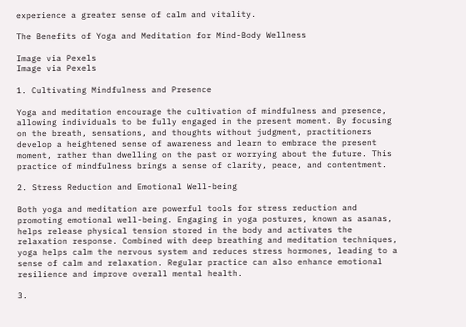experience a greater sense of calm and vitality.

The Benefits of Yoga and Meditation for Mind-Body Wellness

Image via Pexels
Image via Pexels

1. Cultivating Mindfulness and Presence

Yoga and meditation encourage the cultivation of mindfulness and presence, allowing individuals to be fully engaged in the present moment. By focusing on the breath, sensations, and thoughts without judgment, practitioners develop a heightened sense of awareness and learn to embrace the present moment, rather than dwelling on the past or worrying about the future. This practice of mindfulness brings a sense of clarity, peace, and contentment.

2. Stress Reduction and Emotional Well-being

Both yoga and meditation are powerful tools for stress reduction and promoting emotional well-being. Engaging in yoga postures, known as asanas, helps release physical tension stored in the body and activates the relaxation response. Combined with deep breathing and meditation techniques, yoga helps calm the nervous system and reduces stress hormones, leading to a sense of calm and relaxation. Regular practice can also enhance emotional resilience and improve overall mental health.

3.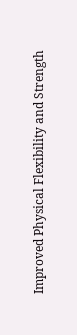Improved Physical Flexibility and Strength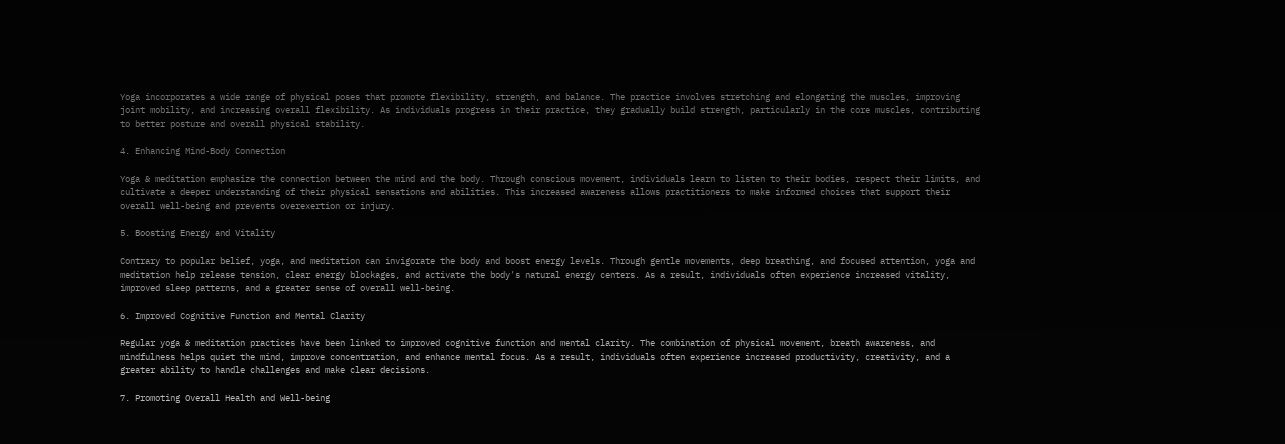Yoga incorporates a wide range of physical poses that promote flexibility, strength, and balance. The practice involves stretching and elongating the muscles, improving joint mobility, and increasing overall flexibility. As individuals progress in their practice, they gradually build strength, particularly in the core muscles, contributing to better posture and overall physical stability.

4. Enhancing Mind-Body Connection

Yoga & meditation emphasize the connection between the mind and the body. Through conscious movement, individuals learn to listen to their bodies, respect their limits, and cultivate a deeper understanding of their physical sensations and abilities. This increased awareness allows practitioners to make informed choices that support their overall well-being and prevents overexertion or injury.

5. Boosting Energy and Vitality

Contrary to popular belief, yoga, and meditation can invigorate the body and boost energy levels. Through gentle movements, deep breathing, and focused attention, yoga and meditation help release tension, clear energy blockages, and activate the body's natural energy centers. As a result, individuals often experience increased vitality, improved sleep patterns, and a greater sense of overall well-being.

6. Improved Cognitive Function and Mental Clarity

Regular yoga & meditation practices have been linked to improved cognitive function and mental clarity. The combination of physical movement, breath awareness, and mindfulness helps quiet the mind, improve concentration, and enhance mental focus. As a result, individuals often experience increased productivity, creativity, and a greater ability to handle challenges and make clear decisions.

7. Promoting Overall Health and Well-being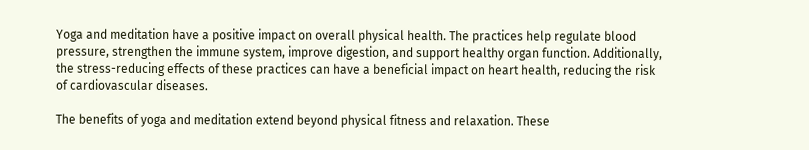Yoga and meditation have a positive impact on overall physical health. The practices help regulate blood pressure, strengthen the immune system, improve digestion, and support healthy organ function. Additionally, the stress-reducing effects of these practices can have a beneficial impact on heart health, reducing the risk of cardiovascular diseases.

The benefits of yoga and meditation extend beyond physical fitness and relaxation. These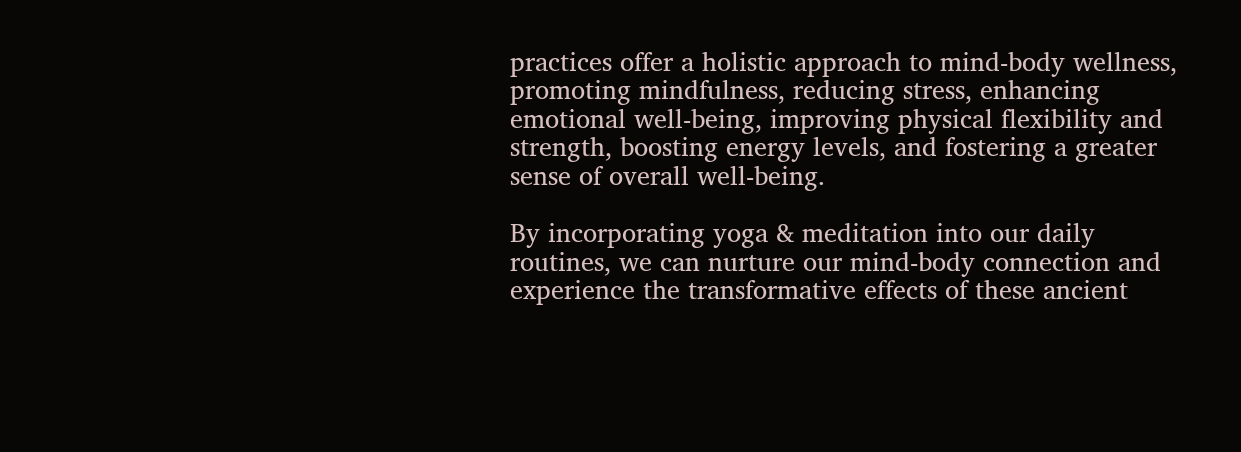practices offer a holistic approach to mind-body wellness, promoting mindfulness, reducing stress, enhancing emotional well-being, improving physical flexibility and strength, boosting energy levels, and fostering a greater sense of overall well-being.

By incorporating yoga & meditation into our daily routines, we can nurture our mind-body connection and experience the transformative effects of these ancient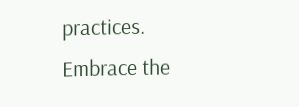practices. Embrace the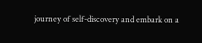journey of self-discovery and embark on a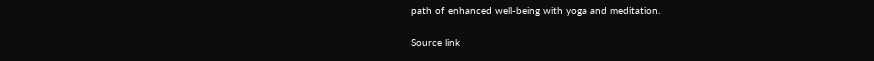path of enhanced well-being with yoga and meditation.

Source link